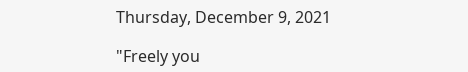Thursday, December 9, 2021

"Freely you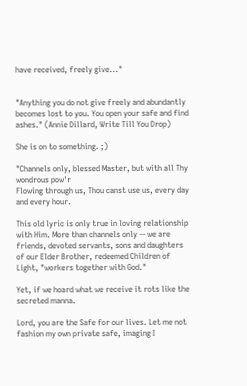have received, freely give..."


"Anything you do not give freely and abundantly becomes lost to you. You open your safe and find ashes." (Annie Dillard, Write Till You Drop)

She is on to something. ;)

"Channels only, blessed Master, but with all Thy wondrous pow'r
Flowing through us, Thou canst use us, every day and every hour.

This old lyric is only true in loving relationship with Him. More than channels only -- we are friends, devoted servants, sons and daughters of our Elder Brother, redeemed Children of Light, "workers together with God."

Yet, if we hoard what we receive it rots like the secreted manna.

Lord, you are the Safe for our lives. Let me not fashion my own private safe, imaging I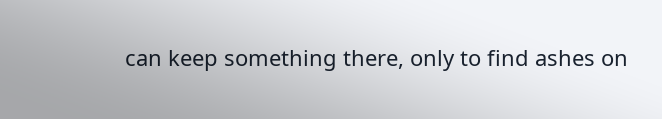can keep something there, only to find ashes on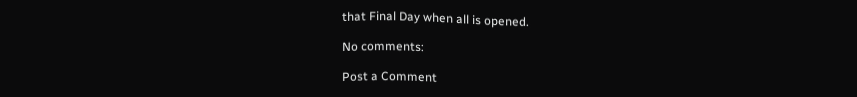that Final Day when all is opened.

No comments:

Post a Comment